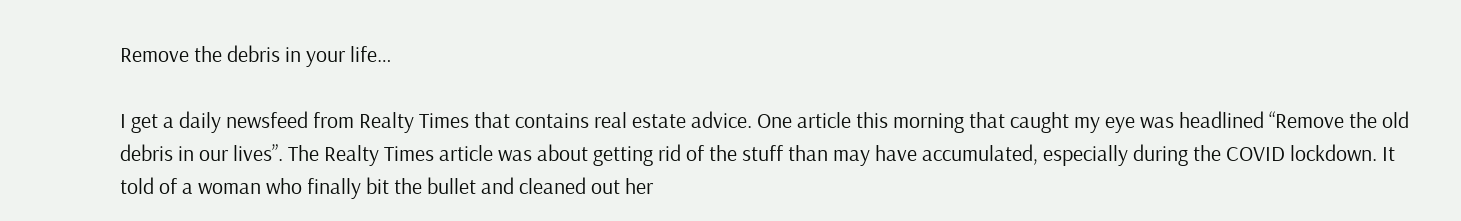Remove the debris in your life…

I get a daily newsfeed from Realty Times that contains real estate advice. One article this morning that caught my eye was headlined “Remove the old debris in our lives”. The Realty Times article was about getting rid of the stuff than may have accumulated, especially during the COVID lockdown. It told of a woman who finally bit the bullet and cleaned out her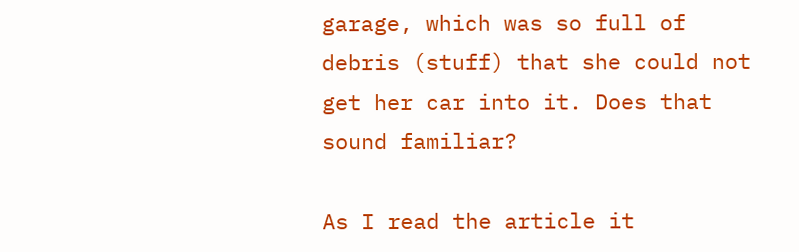garage, which was so full of debris (stuff) that she could not get her car into it. Does that sound familiar?

As I read the article it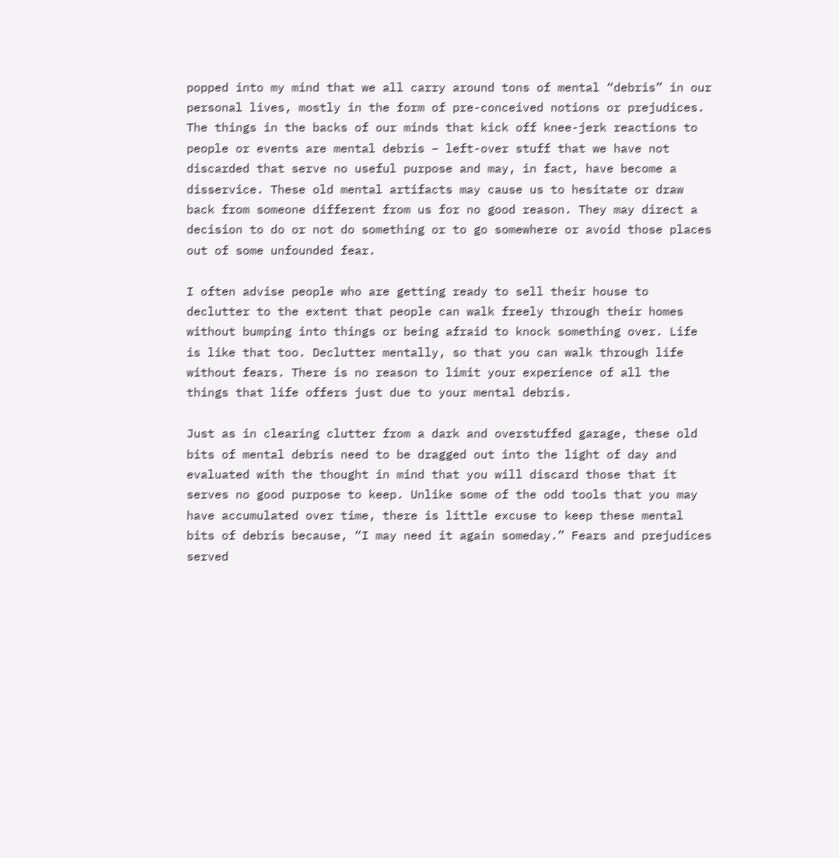popped into my mind that we all carry around tons of mental “debris” in our personal lives, mostly in the form of pre-conceived notions or prejudices. The things in the backs of our minds that kick off knee-jerk reactions to people or events are mental debris – left-over stuff that we have not discarded that serve no useful purpose and may, in fact, have become a disservice. These old mental artifacts may cause us to hesitate or draw back from someone different from us for no good reason. They may direct a decision to do or not do something or to go somewhere or avoid those places out of some unfounded fear.

I often advise people who are getting ready to sell their house to declutter to the extent that people can walk freely through their homes without bumping into things or being afraid to knock something over. Life is like that too. Declutter mentally, so that you can walk through life without fears. There is no reason to limit your experience of all the things that life offers just due to your mental debris.

Just as in clearing clutter from a dark and overstuffed garage, these old bits of mental debris need to be dragged out into the light of day and evaluated with the thought in mind that you will discard those that it serves no good purpose to keep. Unlike some of the odd tools that you may have accumulated over time, there is little excuse to keep these mental bits of debris because, “I may need it again someday.” Fears and prejudices served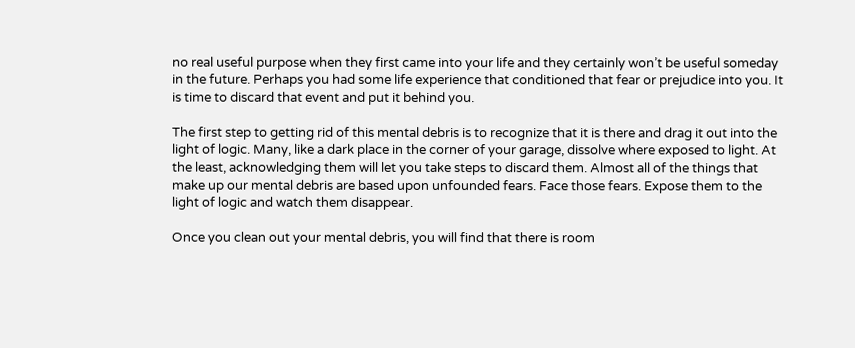no real useful purpose when they first came into your life and they certainly won’t be useful someday in the future. Perhaps you had some life experience that conditioned that fear or prejudice into you. It is time to discard that event and put it behind you.

The first step to getting rid of this mental debris is to recognize that it is there and drag it out into the light of logic. Many, like a dark place in the corner of your garage, dissolve where exposed to light. At the least, acknowledging them will let you take steps to discard them. Almost all of the things that make up our mental debris are based upon unfounded fears. Face those fears. Expose them to the light of logic and watch them disappear.

Once you clean out your mental debris, you will find that there is room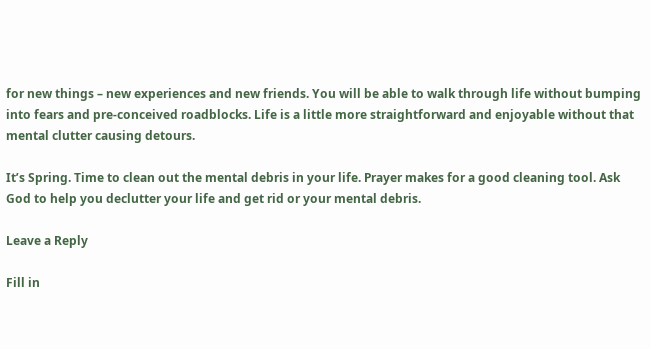for new things – new experiences and new friends. You will be able to walk through life without bumping into fears and pre-conceived roadblocks. Life is a little more straightforward and enjoyable without that mental clutter causing detours.

It’s Spring. Time to clean out the mental debris in your life. Prayer makes for a good cleaning tool. Ask God to help you declutter your life and get rid or your mental debris.

Leave a Reply

Fill in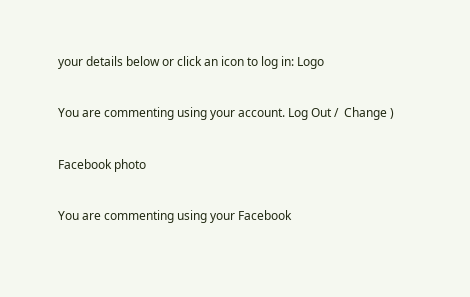your details below or click an icon to log in: Logo

You are commenting using your account. Log Out /  Change )

Facebook photo

You are commenting using your Facebook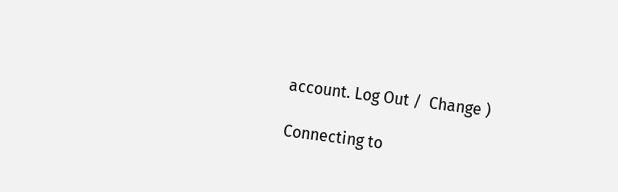account. Log Out /  Change )

Connecting to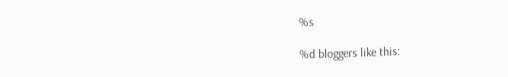%s

%d bloggers like this: